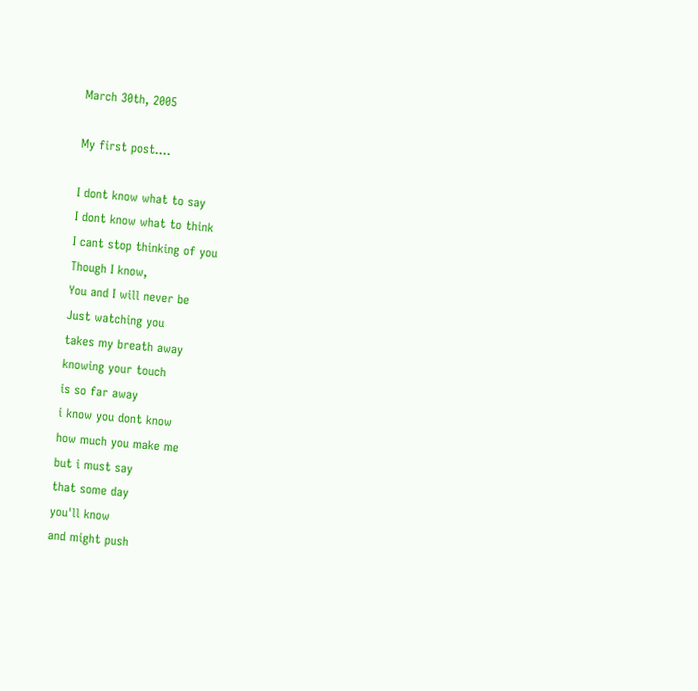March 30th, 2005

My first post....

I dont know what to say
I dont know what to think
I cant stop thinking of you
Though I know,
You and I will never be
Just watching you
takes my breath away
knowing your touch
is so far away
i know you dont know
how much you make me
but i must say
that some day
you'll know
and might push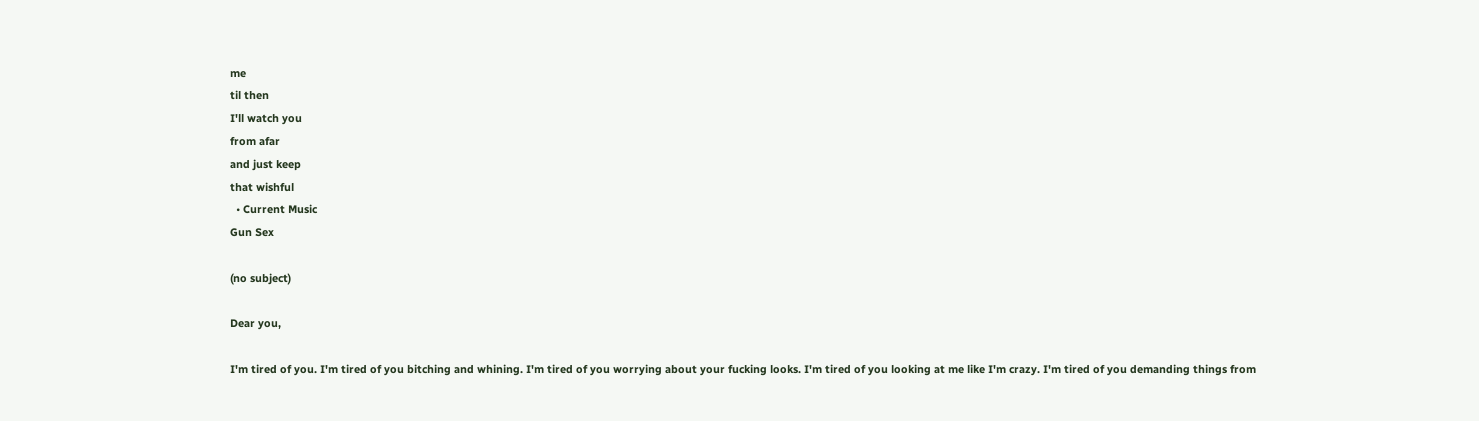me
til then
I'll watch you
from afar
and just keep
that wishful
  • Current Music
Gun Sex

(no subject)

Dear you,

I'm tired of you. I'm tired of you bitching and whining. I'm tired of you worrying about your fucking looks. I'm tired of you looking at me like I'm crazy. I'm tired of you demanding things from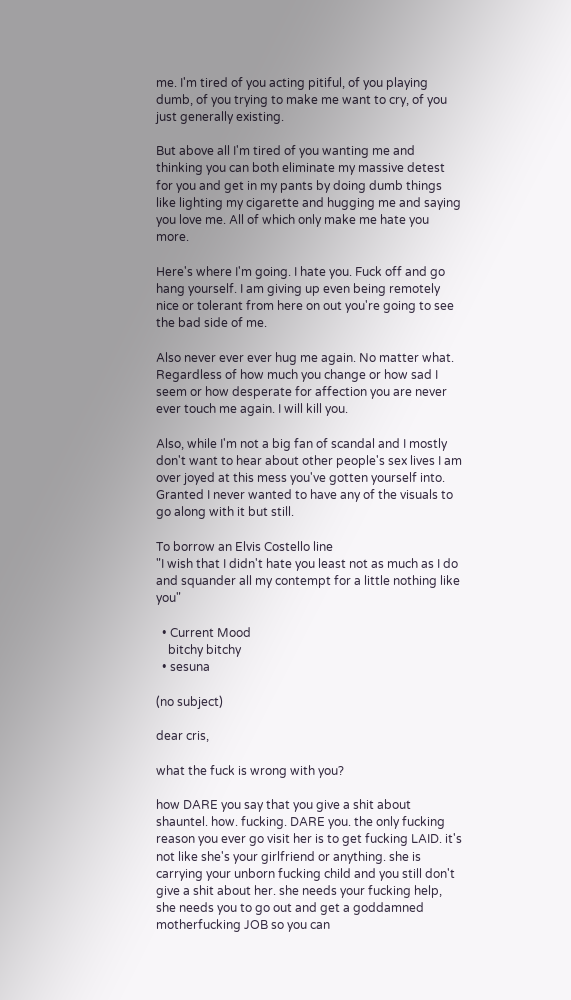me. I'm tired of you acting pitiful, of you playing dumb, of you trying to make me want to cry, of you just generally existing.

But above all I'm tired of you wanting me and thinking you can both eliminate my massive detest for you and get in my pants by doing dumb things like lighting my cigarette and hugging me and saying you love me. All of which only make me hate you more.

Here's where I'm going. I hate you. Fuck off and go hang yourself. I am giving up even being remotely nice or tolerant from here on out you're going to see the bad side of me.

Also never ever ever hug me again. No matter what. Regardless of how much you change or how sad I seem or how desperate for affection you are never ever touch me again. I will kill you.

Also, while I'm not a big fan of scandal and I mostly don't want to hear about other people's sex lives I am over joyed at this mess you've gotten yourself into. Granted I never wanted to have any of the visuals to go along with it but still.

To borrow an Elvis Costello line
"I wish that I didn't hate you least not as much as I do and squander all my contempt for a little nothing like you"

  • Current Mood
    bitchy bitchy
  • sesuna

(no subject)

dear cris,

what the fuck is wrong with you?

how DARE you say that you give a shit about shauntel. how. fucking. DARE you. the only fucking reason you ever go visit her is to get fucking LAID. it's not like she's your girlfriend or anything. she is carrying your unborn fucking child and you still don't give a shit about her. she needs your fucking help, she needs you to go out and get a goddamned motherfucking JOB so you can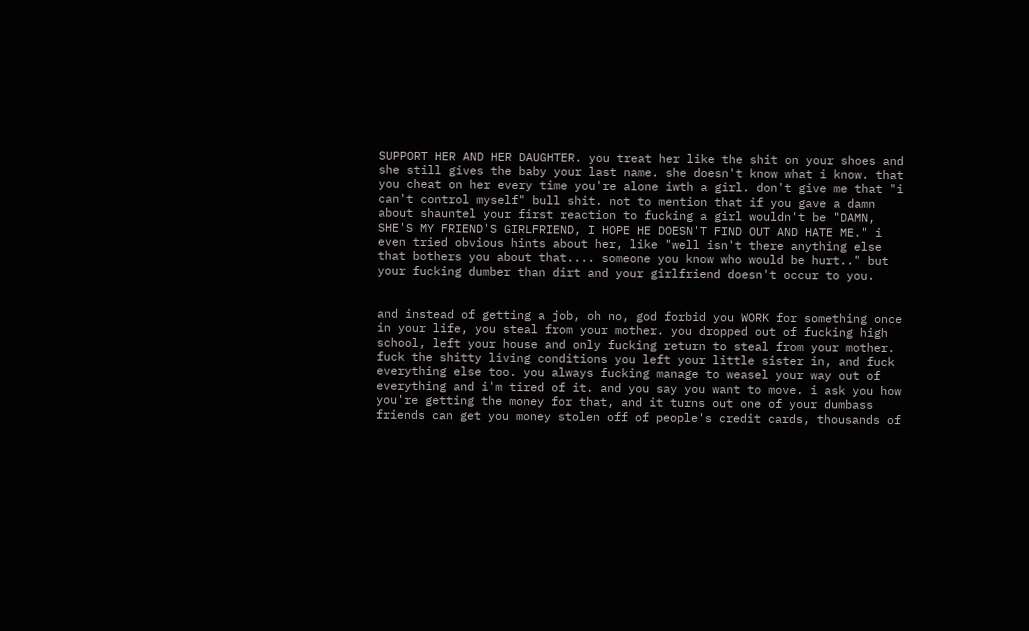SUPPORT HER AND HER DAUGHTER. you treat her like the shit on your shoes and she still gives the baby your last name. she doesn't know what i know. that you cheat on her every time you're alone iwth a girl. don't give me that "i can't control myself" bull shit. not to mention that if you gave a damn about shauntel your first reaction to fucking a girl wouldn't be "DAMN, SHE'S MY FRIEND'S GIRLFRIEND, I HOPE HE DOESN'T FIND OUT AND HATE ME." i even tried obvious hints about her, like "well isn't there anything else that bothers you about that.... someone you know who would be hurt.." but your fucking dumber than dirt and your girlfriend doesn't occur to you.


and instead of getting a job, oh no, god forbid you WORK for something once in your life, you steal from your mother. you dropped out of fucking high school, left your house and only fucking return to steal from your mother. fuck the shitty living conditions you left your little sister in, and fuck everything else too. you always fucking manage to weasel your way out of everything and i'm tired of it. and you say you want to move. i ask you how you're getting the money for that, and it turns out one of your dumbass friends can get you money stolen off of people's credit cards, thousands of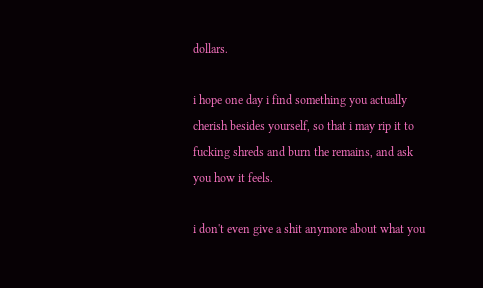dollars.

i hope one day i find something you actually cherish besides yourself, so that i may rip it to fucking shreds and burn the remains, and ask you how it feels.

i don't even give a shit anymore about what you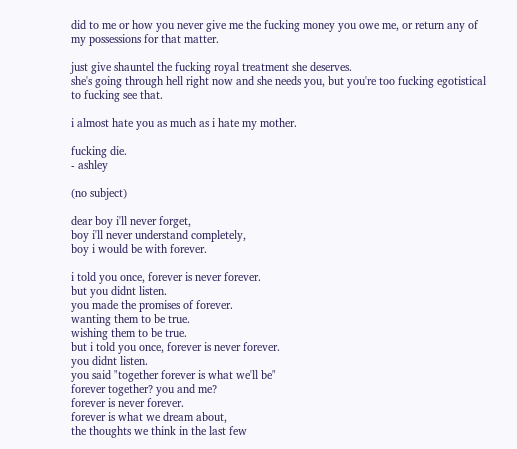did to me or how you never give me the fucking money you owe me, or return any of my possessions for that matter.

just give shauntel the fucking royal treatment she deserves.
she's going through hell right now and she needs you, but you're too fucking egotistical to fucking see that.

i almost hate you as much as i hate my mother.

fucking die.
- ashley

(no subject)

dear boy i'll never forget,
boy i'll never understand completely,
boy i would be with forever.

i told you once, forever is never forever.
but you didnt listen.
you made the promises of forever.
wanting them to be true.
wishing them to be true.
but i told you once, forever is never forever.
you didnt listen.
you said "together forever is what we'll be"
forever together? you and me?
forever is never forever.
forever is what we dream about,
the thoughts we think in the last few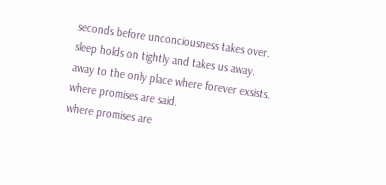seconds before unconciousness takes over.
sleep holds on tightly and takes us away.
away to the only place where forever exsists.
where promises are said.
where promises are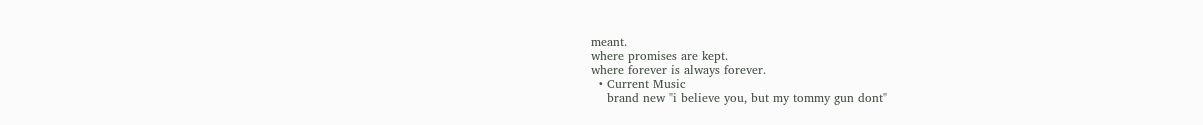meant.
where promises are kept.
where forever is always forever.
  • Current Music
    brand new "i believe you, but my tommy gun dont"